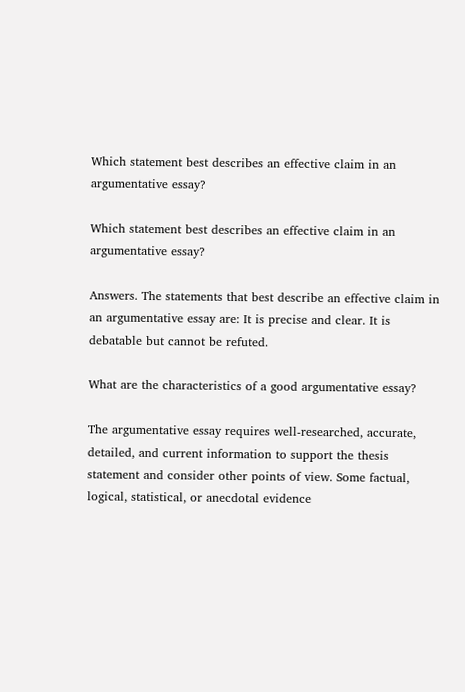Which statement best describes an effective claim in an argumentative essay?

Which statement best describes an effective claim in an argumentative essay?

Answers. The statements that best describe an effective claim in an argumentative essay are: It is precise and clear. It is debatable but cannot be refuted.

What are the characteristics of a good argumentative essay?

The argumentative essay requires well-researched, accurate, detailed, and current information to support the thesis statement and consider other points of view. Some factual, logical, statistical, or anecdotal evidence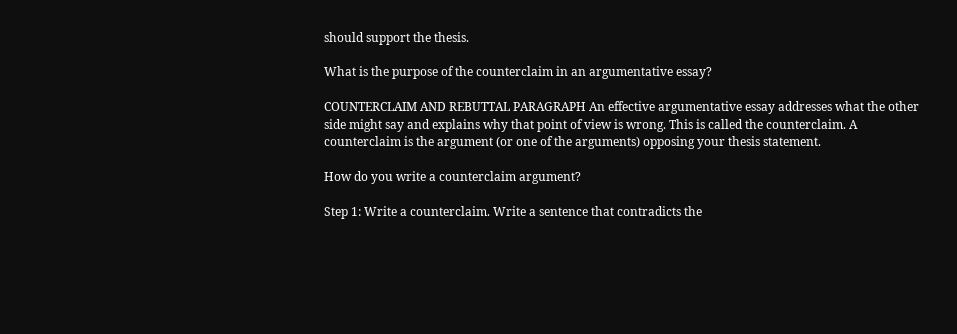should support the thesis.

What is the purpose of the counterclaim in an argumentative essay?

COUNTERCLAIM AND REBUTTAL PARAGRAPH An effective argumentative essay addresses what the other side might say and explains why that point of view is wrong. This is called the counterclaim. A counterclaim is the argument (or one of the arguments) opposing your thesis statement.

How do you write a counterclaim argument?

Step 1: Write a counterclaim. Write a sentence that contradicts the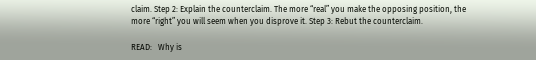claim. Step 2: Explain the counterclaim. The more “real” you make the opposing position, the more “right” you will seem when you disprove it. Step 3: Rebut the counterclaim.

READ:   Why is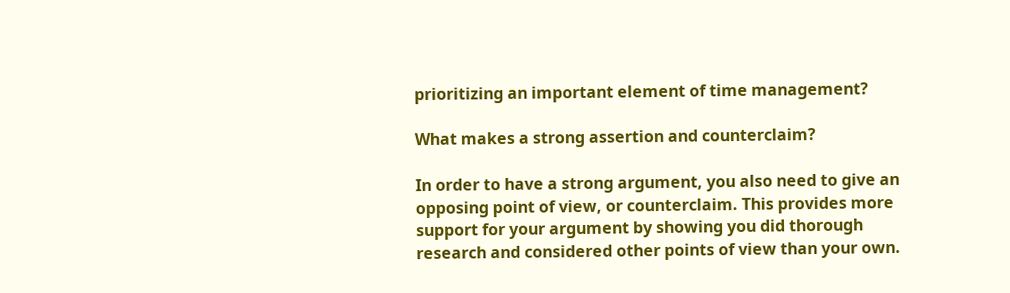prioritizing an important element of time management?

What makes a strong assertion and counterclaim?

In order to have a strong argument, you also need to give an opposing point of view, or counterclaim. This provides more support for your argument by showing you did thorough research and considered other points of view than your own.